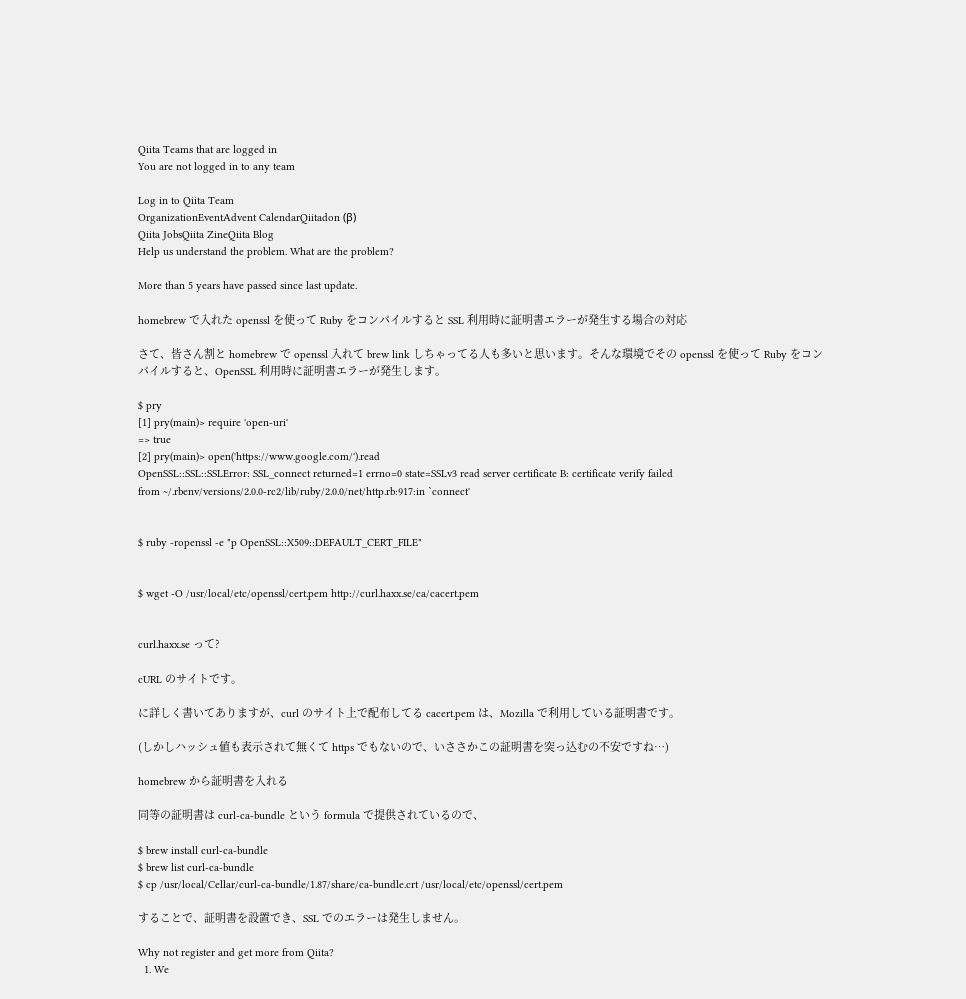Qiita Teams that are logged in
You are not logged in to any team

Log in to Qiita Team
OrganizationEventAdvent CalendarQiitadon (β)
Qiita JobsQiita ZineQiita Blog
Help us understand the problem. What are the problem?

More than 5 years have passed since last update.

homebrew で入れた openssl を使って Ruby をコンパイルすると SSL 利用時に証明書エラーが発生する場合の対応

さて、皆さん割と homebrew で openssl 入れて brew link しちゃってる人も多いと思います。そんな環境でその openssl を使って Ruby をコンパイルすると、OpenSSL 利用時に証明書エラーが発生します。

$ pry
[1] pry(main)> require 'open-uri'
=> true
[2] pry(main)> open('https://www.google.com/').read
OpenSSL::SSL::SSLError: SSL_connect returned=1 errno=0 state=SSLv3 read server certificate B: certificate verify failed
from ~/.rbenv/versions/2.0.0-rc2/lib/ruby/2.0.0/net/http.rb:917:in `connect'


$ ruby -ropenssl -e "p OpenSSL::X509::DEFAULT_CERT_FILE"


$ wget -O /usr/local/etc/openssl/cert.pem http://curl.haxx.se/ca/cacert.pem


curl.haxx.se って?

cURL のサイトです。

に詳しく書いてありますが、curl のサイト上で配布してる cacert.pem は、Mozilla で利用している証明書です。

(しかしハッシュ値も表示されて無くて https でもないので、いささかこの証明書を突っ込むの不安ですね…)

homebrew から証明書を入れる

同等の証明書は curl-ca-bundle という formula で提供されているので、

$ brew install curl-ca-bundle
$ brew list curl-ca-bundle
$ cp /usr/local/Cellar/curl-ca-bundle/1.87/share/ca-bundle.crt /usr/local/etc/openssl/cert.pem

することで、証明書を設置でき、SSL でのエラーは発生しません。

Why not register and get more from Qiita?
  1. We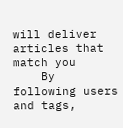will deliver articles that match you
    By following users and tags,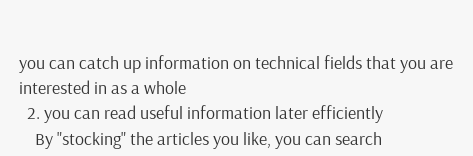you can catch up information on technical fields that you are interested in as a whole
  2. you can read useful information later efficiently
    By "stocking" the articles you like, you can search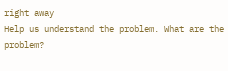right away
Help us understand the problem. What are the problem?